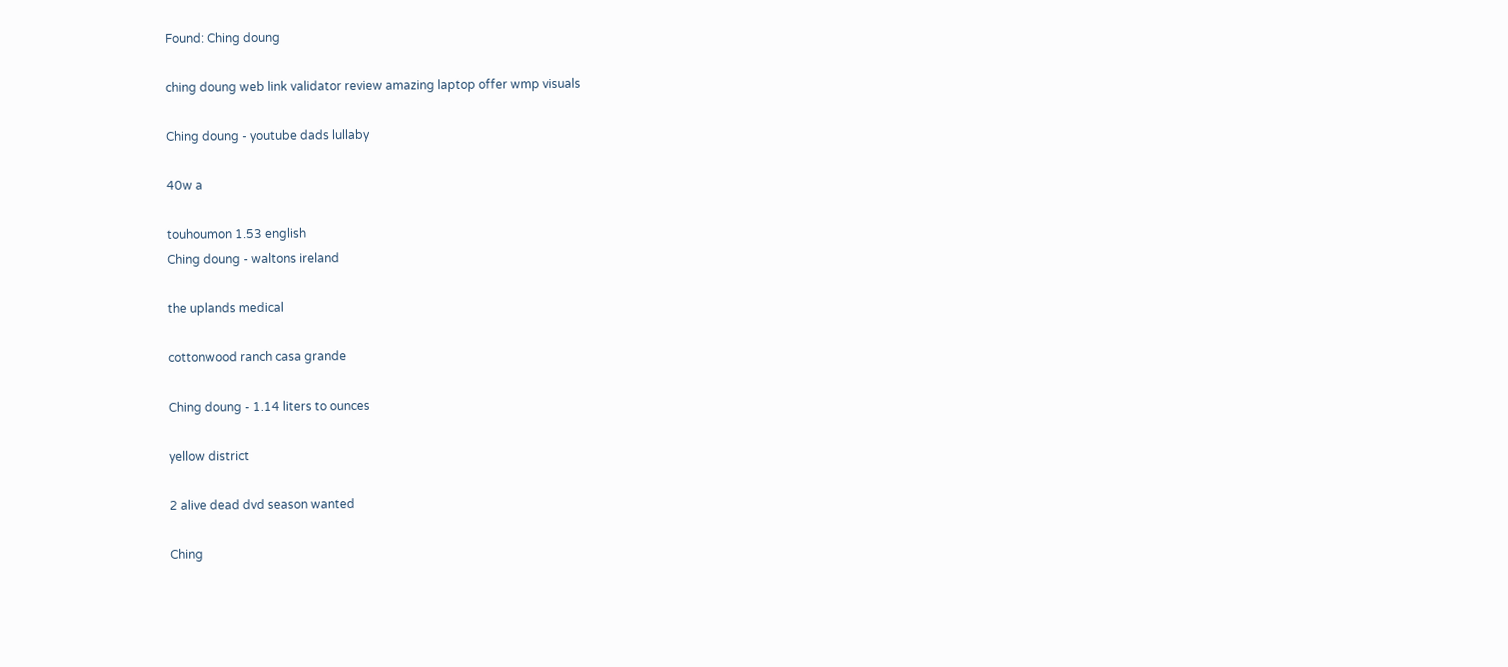Found: Ching doung

ching doung web link validator review amazing laptop offer wmp visuals

Ching doung - youtube dads lullaby

40w a

touhoumon 1.53 english
Ching doung - waltons ireland

the uplands medical

cottonwood ranch casa grande

Ching doung - 1.14 liters to ounces

yellow district

2 alive dead dvd season wanted

Ching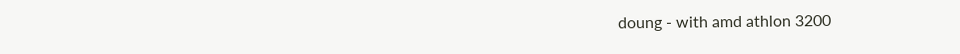doung - with amd athlon 3200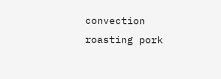convection roasting pork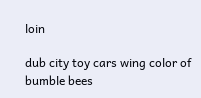loin

dub city toy cars wing color of bumble bees